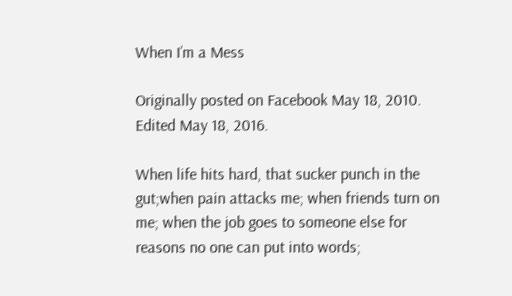When I’m a Mess

Originally posted on Facebook May 18, 2010. Edited May 18, 2016.

When life hits hard, that sucker punch in the gut;when pain attacks me; when friends turn on me; when the job goes to someone else for reasons no one can put into words;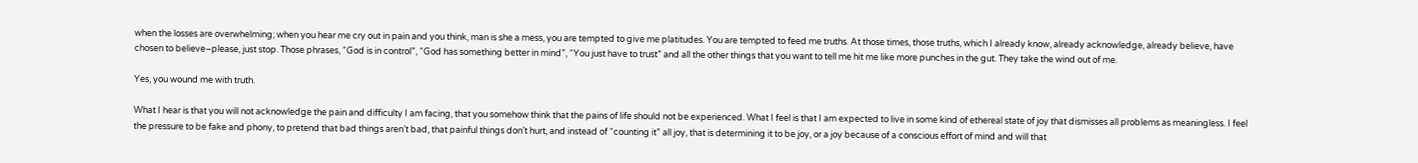when the losses are overwhelming; when you hear me cry out in pain and you think, man is she a mess, you are tempted to give me platitudes. You are tempted to feed me truths. At those times, those truths, which I already know, already acknowledge, already believe, have chosen to believe–please, just stop. Those phrases, “God is in control”, “God has something better in mind”, “You just have to trust” and all the other things that you want to tell me hit me like more punches in the gut. They take the wind out of me.

Yes, you wound me with truth.

What I hear is that you will not acknowledge the pain and difficulty I am facing, that you somehow think that the pains of life should not be experienced. What I feel is that I am expected to live in some kind of ethereal state of joy that dismisses all problems as meaningless. I feel the pressure to be fake and phony, to pretend that bad things aren’t bad, that painful things don’t hurt, and instead of “counting it” all joy, that is determining it to be joy, or a joy because of a conscious effort of mind and will that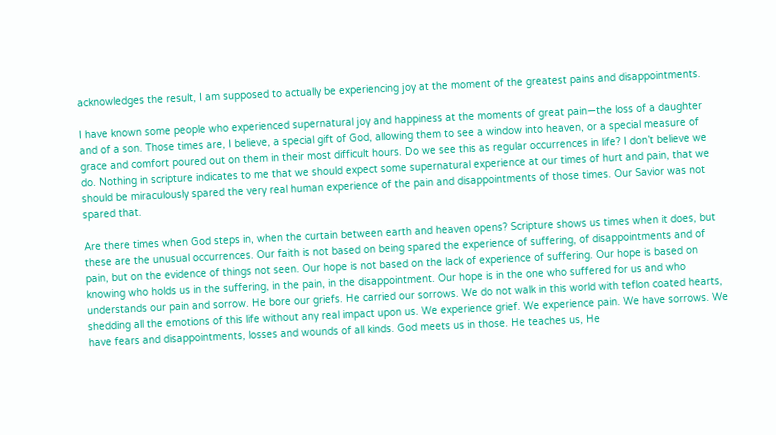acknowledges the result, I am supposed to actually be experiencing joy at the moment of the greatest pains and disappointments.

I have known some people who experienced supernatural joy and happiness at the moments of great pain—the loss of a daughter and of a son. Those times are, I believe, a special gift of God, allowing them to see a window into heaven, or a special measure of grace and comfort poured out on them in their most difficult hours. Do we see this as regular occurrences in life? I don’t believe we do. Nothing in scripture indicates to me that we should expect some supernatural experience at our times of hurt and pain, that we should be miraculously spared the very real human experience of the pain and disappointments of those times. Our Savior was not spared that.

Are there times when God steps in, when the curtain between earth and heaven opens? Scripture shows us times when it does, but these are the unusual occurrences. Our faith is not based on being spared the experience of suffering, of disappointments and of pain, but on the evidence of things not seen. Our hope is not based on the lack of experience of suffering. Our hope is based on knowing who holds us in the suffering, in the pain, in the disappointment. Our hope is in the one who suffered for us and who understands our pain and sorrow. He bore our griefs. He carried our sorrows. We do not walk in this world with teflon coated hearts, shedding all the emotions of this life without any real impact upon us. We experience grief. We experience pain. We have sorrows. We have fears and disappointments, losses and wounds of all kinds. God meets us in those. He teaches us, He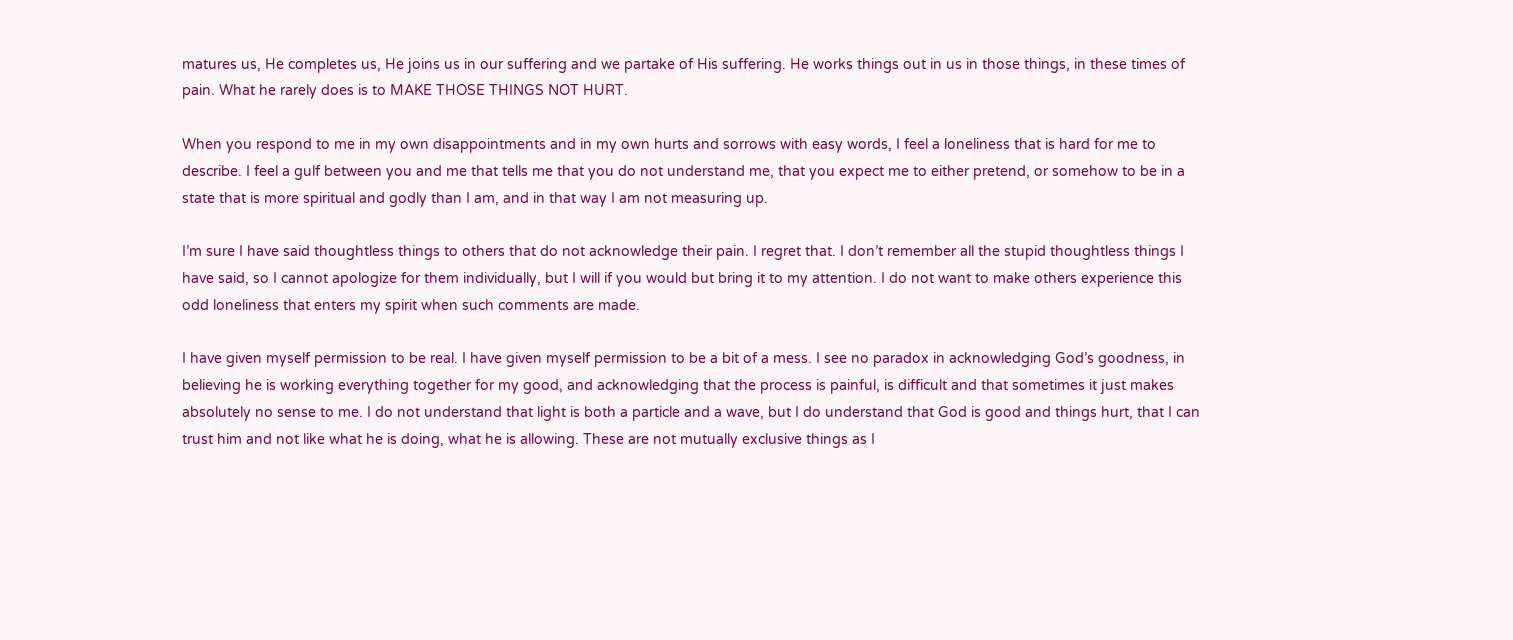matures us, He completes us, He joins us in our suffering and we partake of His suffering. He works things out in us in those things, in these times of pain. What he rarely does is to MAKE THOSE THINGS NOT HURT.

When you respond to me in my own disappointments and in my own hurts and sorrows with easy words, I feel a loneliness that is hard for me to describe. I feel a gulf between you and me that tells me that you do not understand me, that you expect me to either pretend, or somehow to be in a state that is more spiritual and godly than I am, and in that way I am not measuring up.

I’m sure I have said thoughtless things to others that do not acknowledge their pain. I regret that. I don’t remember all the stupid thoughtless things I have said, so I cannot apologize for them individually, but I will if you would but bring it to my attention. I do not want to make others experience this odd loneliness that enters my spirit when such comments are made.

I have given myself permission to be real. I have given myself permission to be a bit of a mess. I see no paradox in acknowledging God’s goodness, in believing he is working everything together for my good, and acknowledging that the process is painful, is difficult and that sometimes it just makes absolutely no sense to me. I do not understand that light is both a particle and a wave, but I do understand that God is good and things hurt, that I can trust him and not like what he is doing, what he is allowing. These are not mutually exclusive things as I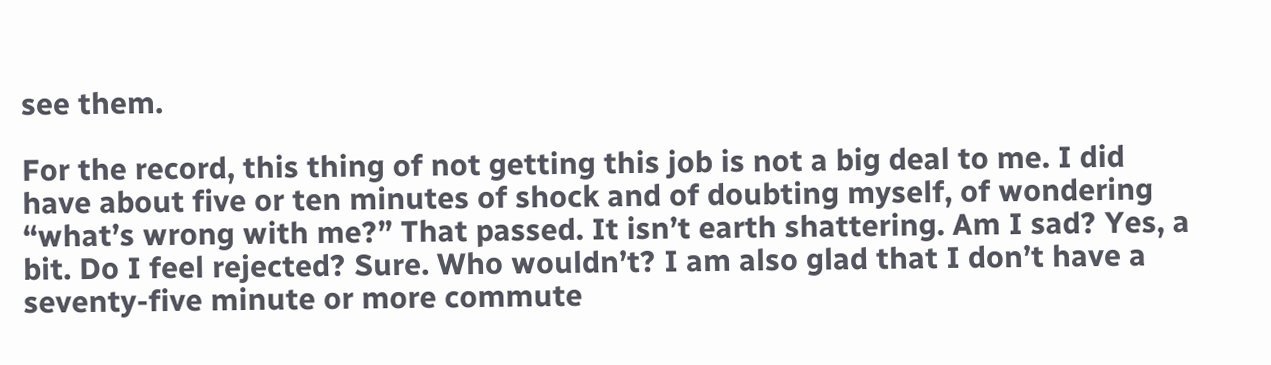see them.

For the record, this thing of not getting this job is not a big deal to me. I did have about five or ten minutes of shock and of doubting myself, of wondering “what’s wrong with me?” That passed. It isn’t earth shattering. Am I sad? Yes, a bit. Do I feel rejected? Sure. Who wouldn’t? I am also glad that I don’t have a seventy-five minute or more commute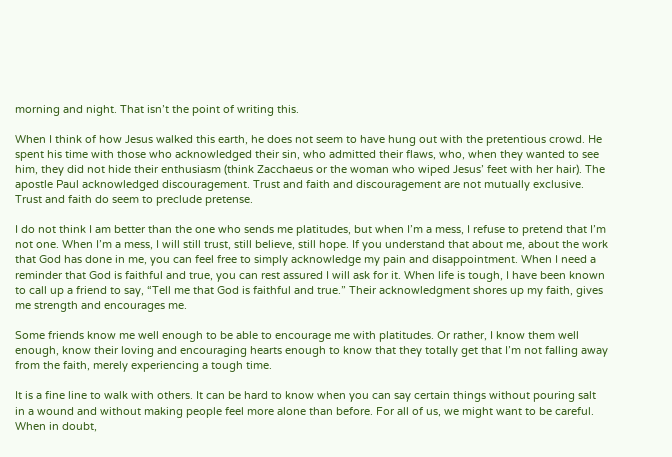morning and night. That isn’t the point of writing this.

When I think of how Jesus walked this earth, he does not seem to have hung out with the pretentious crowd. He spent his time with those who acknowledged their sin, who admitted their flaws, who, when they wanted to see him, they did not hide their enthusiasm (think Zacchaeus or the woman who wiped Jesus’ feet with her hair). The apostle Paul acknowledged discouragement. Trust and faith and discouragement are not mutually exclusive. Trust and faith do seem to preclude pretense.

I do not think I am better than the one who sends me platitudes, but when I’m a mess, I refuse to pretend that I’m not one. When I’m a mess, I will still trust, still believe, still hope. If you understand that about me, about the work that God has done in me, you can feel free to simply acknowledge my pain and disappointment. When I need a reminder that God is faithful and true, you can rest assured I will ask for it. When life is tough, I have been known to call up a friend to say, “Tell me that God is faithful and true.” Their acknowledgment shores up my faith, gives me strength and encourages me.

Some friends know me well enough to be able to encourage me with platitudes. Or rather, I know them well enough, know their loving and encouraging hearts enough to know that they totally get that I’m not falling away from the faith, merely experiencing a tough time.

It is a fine line to walk with others. It can be hard to know when you can say certain things without pouring salt in a wound and without making people feel more alone than before. For all of us, we might want to be careful. When in doubt,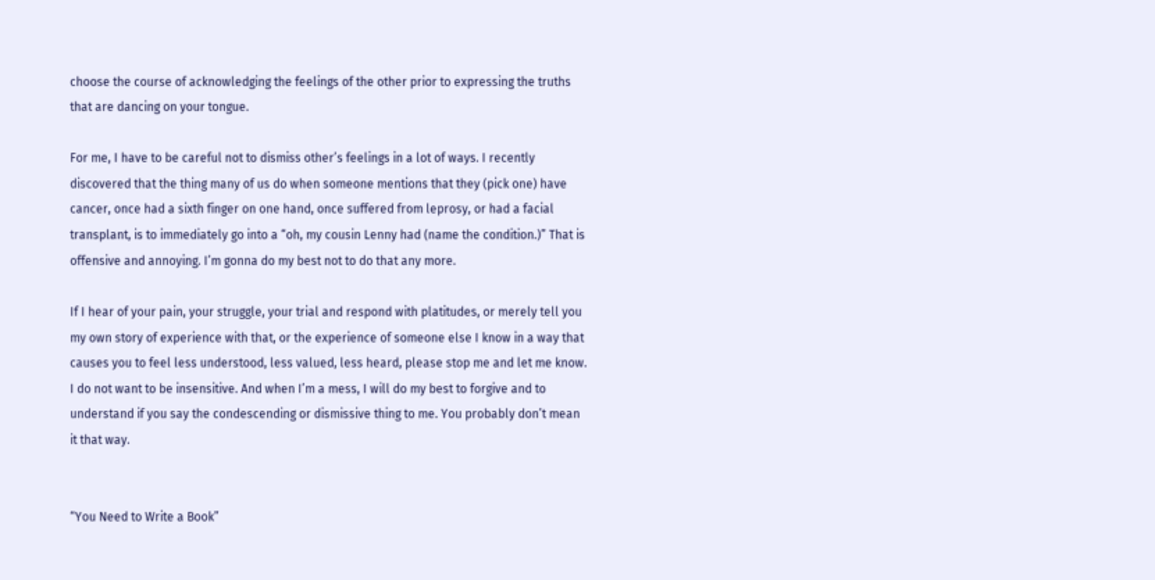choose the course of acknowledging the feelings of the other prior to expressing the truths that are dancing on your tongue.

For me, I have to be careful not to dismiss other’s feelings in a lot of ways. I recently discovered that the thing many of us do when someone mentions that they (pick one) have cancer, once had a sixth finger on one hand, once suffered from leprosy, or had a facial transplant, is to immediately go into a “oh, my cousin Lenny had (name the condition.)” That is offensive and annoying. I’m gonna do my best not to do that any more.

If I hear of your pain, your struggle, your trial and respond with platitudes, or merely tell you my own story of experience with that, or the experience of someone else I know in a way that causes you to feel less understood, less valued, less heard, please stop me and let me know. I do not want to be insensitive. And when I’m a mess, I will do my best to forgive and to understand if you say the condescending or dismissive thing to me. You probably don’t mean it that way.


“You Need to Write a Book”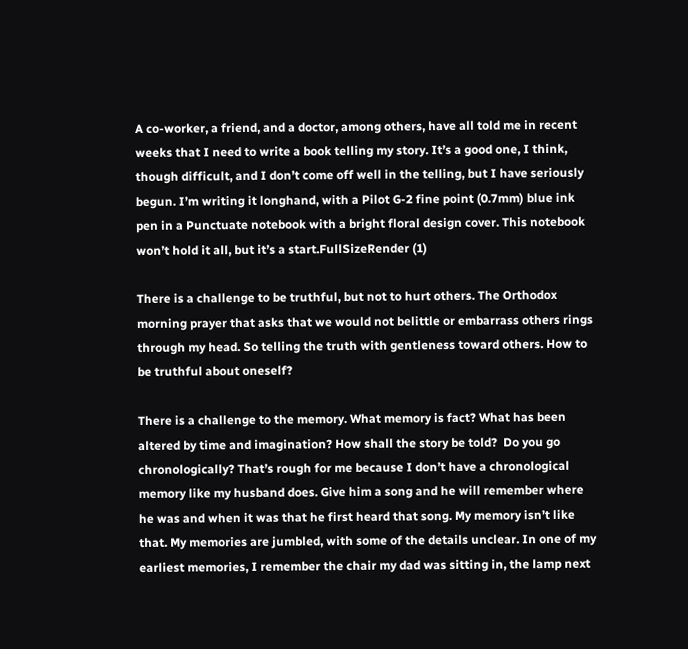A co-worker, a friend, and a doctor, among others, have all told me in recent weeks that I need to write a book telling my story. It’s a good one, I think, though difficult, and I don’t come off well in the telling, but I have seriously begun. I’m writing it longhand, with a Pilot G-2 fine point (0.7mm) blue ink pen in a Punctuate notebook with a bright floral design cover. This notebook won’t hold it all, but it’s a start.FullSizeRender (1)

There is a challenge to be truthful, but not to hurt others. The Orthodox morning prayer that asks that we would not belittle or embarrass others rings through my head. So telling the truth with gentleness toward others. How to be truthful about oneself?

There is a challenge to the memory. What memory is fact? What has been altered by time and imagination? How shall the story be told?  Do you go chronologically? That’s rough for me because I don’t have a chronological memory like my husband does. Give him a song and he will remember where he was and when it was that he first heard that song. My memory isn’t like that. My memories are jumbled, with some of the details unclear. In one of my earliest memories, I remember the chair my dad was sitting in, the lamp next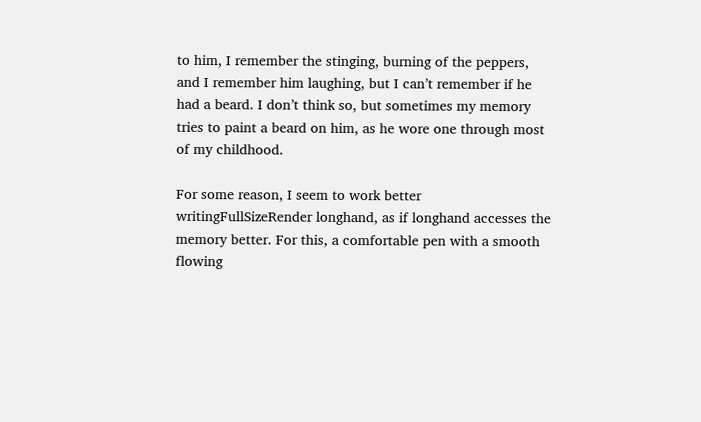to him, I remember the stinging, burning of the peppers, and I remember him laughing, but I can’t remember if he had a beard. I don’t think so, but sometimes my memory tries to paint a beard on him, as he wore one through most of my childhood.

For some reason, I seem to work better writingFullSizeRender longhand, as if longhand accesses the memory better. For this, a comfortable pen with a smooth flowing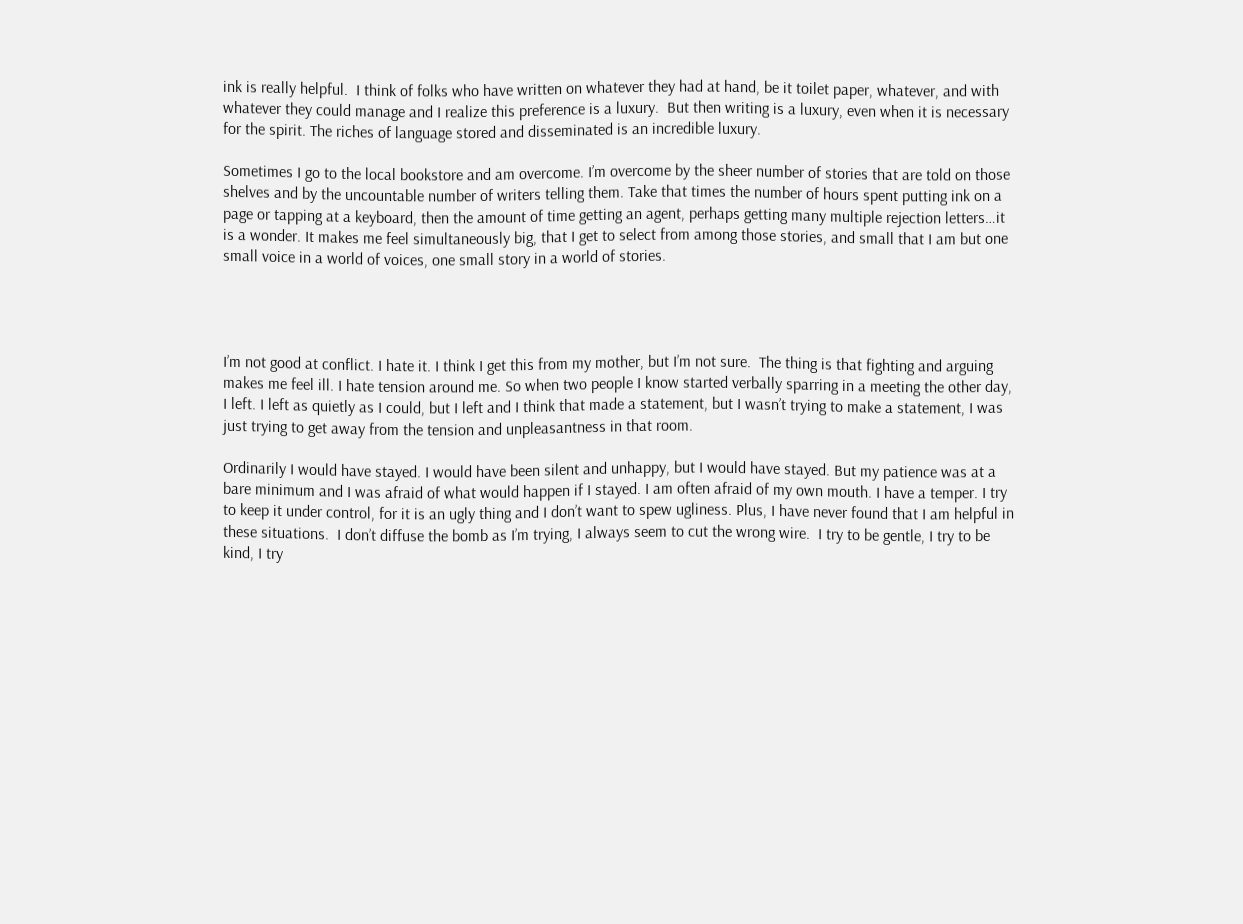ink is really helpful.  I think of folks who have written on whatever they had at hand, be it toilet paper, whatever, and with whatever they could manage and I realize this preference is a luxury.  But then writing is a luxury, even when it is necessary for the spirit. The riches of language stored and disseminated is an incredible luxury.

Sometimes I go to the local bookstore and am overcome. I’m overcome by the sheer number of stories that are told on those shelves and by the uncountable number of writers telling them. Take that times the number of hours spent putting ink on a page or tapping at a keyboard, then the amount of time getting an agent, perhaps getting many multiple rejection letters…it is a wonder. It makes me feel simultaneously big, that I get to select from among those stories, and small that I am but one small voice in a world of voices, one small story in a world of stories.




I’m not good at conflict. I hate it. I think I get this from my mother, but I’m not sure.  The thing is that fighting and arguing makes me feel ill. I hate tension around me. So when two people I know started verbally sparring in a meeting the other day, I left. I left as quietly as I could, but I left and I think that made a statement, but I wasn’t trying to make a statement, I was just trying to get away from the tension and unpleasantness in that room.

Ordinarily I would have stayed. I would have been silent and unhappy, but I would have stayed. But my patience was at a bare minimum and I was afraid of what would happen if I stayed. I am often afraid of my own mouth. I have a temper. I try to keep it under control, for it is an ugly thing and I don’t want to spew ugliness. Plus, I have never found that I am helpful in these situations.  I don’t diffuse the bomb as I’m trying, I always seem to cut the wrong wire.  I try to be gentle, I try to be kind, I try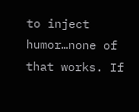to inject humor…none of that works. If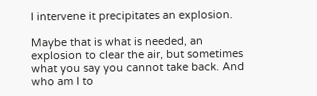I intervene it precipitates an explosion.

Maybe that is what is needed, an explosion to clear the air, but sometimes what you say you cannot take back. And who am I to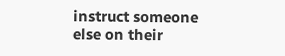instruct someone else on their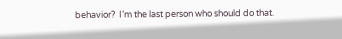behavior?  I’m the last person who should do that.